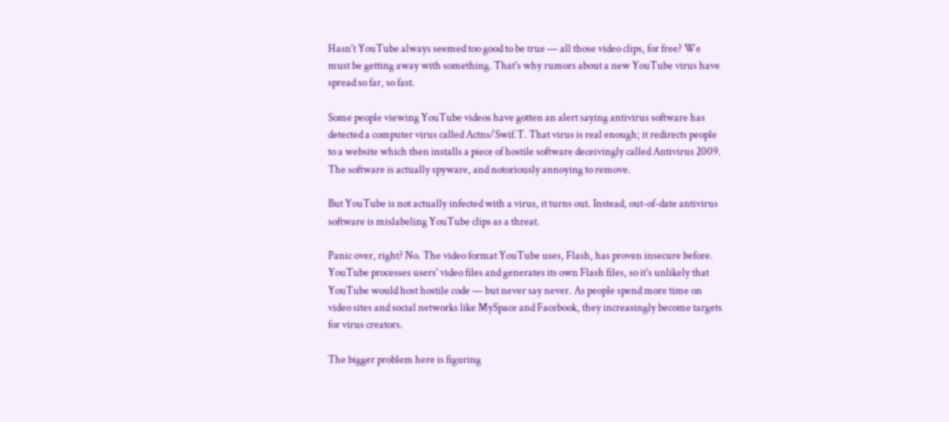Hasn't YouTube always seemed too good to be true — all those video clips, for free? We must be getting away with something. That's why rumors about a new YouTube virus have spread so far, so fast.

Some people viewing YouTube videos have gotten an alert saying antivirus software has detected a computer virus called Actns/Swif.T. That virus is real enough; it redirects people to a website which then installs a piece of hostile software deceivingly called Antivirus 2009. The software is actually spyware, and notoriously annoying to remove.

But YouTube is not actually infected with a virus, it turns out. Instead, out-of-date antivirus software is mislabeling YouTube clips as a threat.

Panic over, right? No. The video format YouTube uses, Flash, has proven insecure before. YouTube processes users' video files and generates its own Flash files, so it's unlikely that YouTube would host hostile code — but never say never. As people spend more time on video sites and social networks like MySpace and Facebook, they increasingly become targets for virus creators.

The bigger problem here is figuring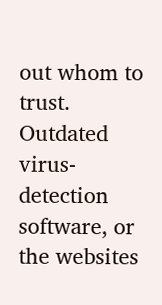out whom to trust. Outdated virus-detection software, or the websites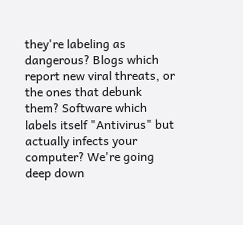they're labeling as dangerous? Blogs which report new viral threats, or the ones that debunk them? Software which labels itself "Antivirus" but actually infects your computer? We're going deep down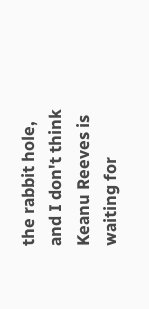the rabbit hole, and I don't think Keanu Reeves is waiting for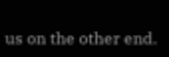us on the other end.